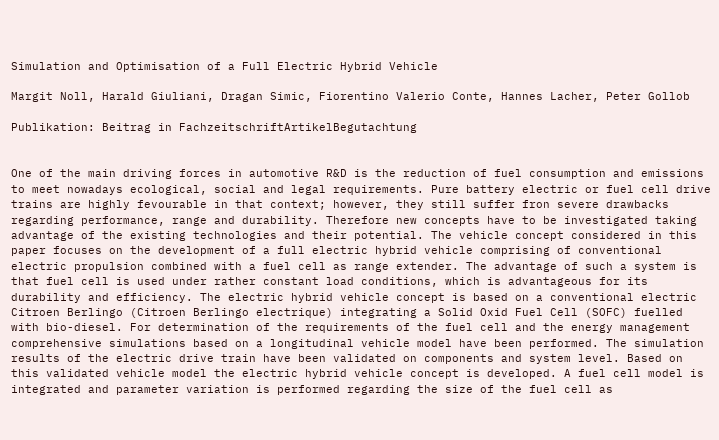Simulation and Optimisation of a Full Electric Hybrid Vehicle

Margit Noll, Harald Giuliani, Dragan Simic, Fiorentino Valerio Conte, Hannes Lacher, Peter Gollob

Publikation: Beitrag in FachzeitschriftArtikelBegutachtung


One of the main driving forces in automotive R&D is the reduction of fuel consumption and emissions to meet nowadays ecological, social and legal requirements. Pure battery electric or fuel cell drive trains are highly fevourable in that context; however, they still suffer fron severe drawbacks regarding performance, range and durability. Therefore new concepts have to be investigated taking advantage of the existing technologies and their potential. The vehicle concept considered in this paper focuses on the development of a full electric hybrid vehicle comprising of conventional electric propulsion combined with a fuel cell as range extender. The advantage of such a system is that fuel cell is used under rather constant load conditions, which is advantageous for its durability and efficiency. The electric hybrid vehicle concept is based on a conventional electric Citroen Berlingo (Citroen Berlingo electrique) integrating a Solid Oxid Fuel Cell (SOFC) fuelled with bio-diesel. For determination of the requirements of the fuel cell and the energy management comprehensive simulations based on a longitudinal vehicle model have been performed. The simulation results of the electric drive train have been validated on components and system level. Based on this validated vehicle model the electric hybrid vehicle concept is developed. A fuel cell model is integrated and parameter variation is performed regarding the size of the fuel cell as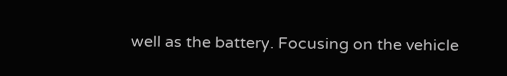well as the battery. Focusing on the vehicle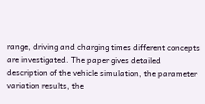range, driving and charging times different concepts are investigated. The paper gives detailed description of the vehicle simulation, the parameter variation results, the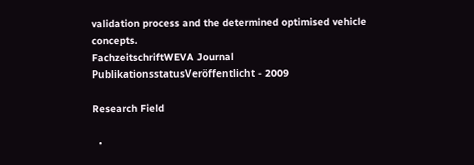validation process and the determined optimised vehicle concepts.
FachzeitschriftWEVA Journal
PublikationsstatusVeröffentlicht - 2009

Research Field

  •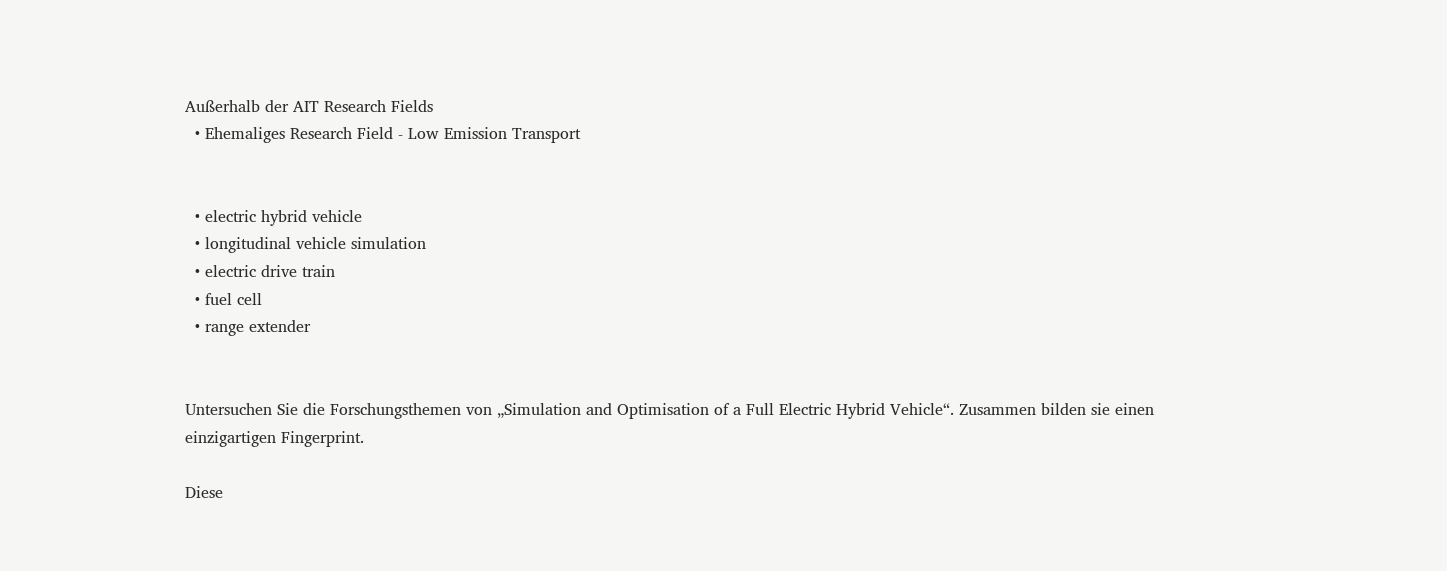Außerhalb der AIT Research Fields
  • Ehemaliges Research Field - Low Emission Transport


  • electric hybrid vehicle
  • longitudinal vehicle simulation
  • electric drive train
  • fuel cell
  • range extender


Untersuchen Sie die Forschungsthemen von „Simulation and Optimisation of a Full Electric Hybrid Vehicle“. Zusammen bilden sie einen einzigartigen Fingerprint.

Diese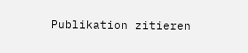Publikation zitieren